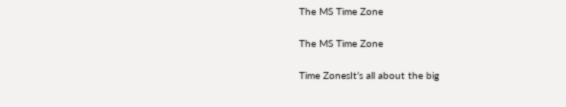The MS Time Zone

The MS Time Zone

Time ZonesIt’s all about the big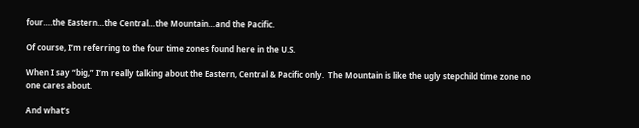four….the Eastern…the Central…the Mountain…and the Pacific.

Of course, I’m referring to the four time zones found here in the U.S.

When I say “big,” I’m really talking about the Eastern, Central & Pacific only.  The Mountain is like the ugly stepchild time zone no one cares about.

And what’s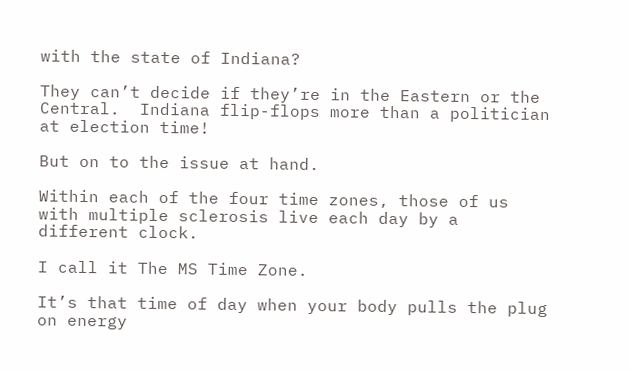with the state of Indiana?

They can’t decide if they’re in the Eastern or the Central.  Indiana flip-flops more than a politician at election time!

But on to the issue at hand.

Within each of the four time zones, those of us with multiple sclerosis live each day by a different clock.

I call it The MS Time Zone.

It’s that time of day when your body pulls the plug on energy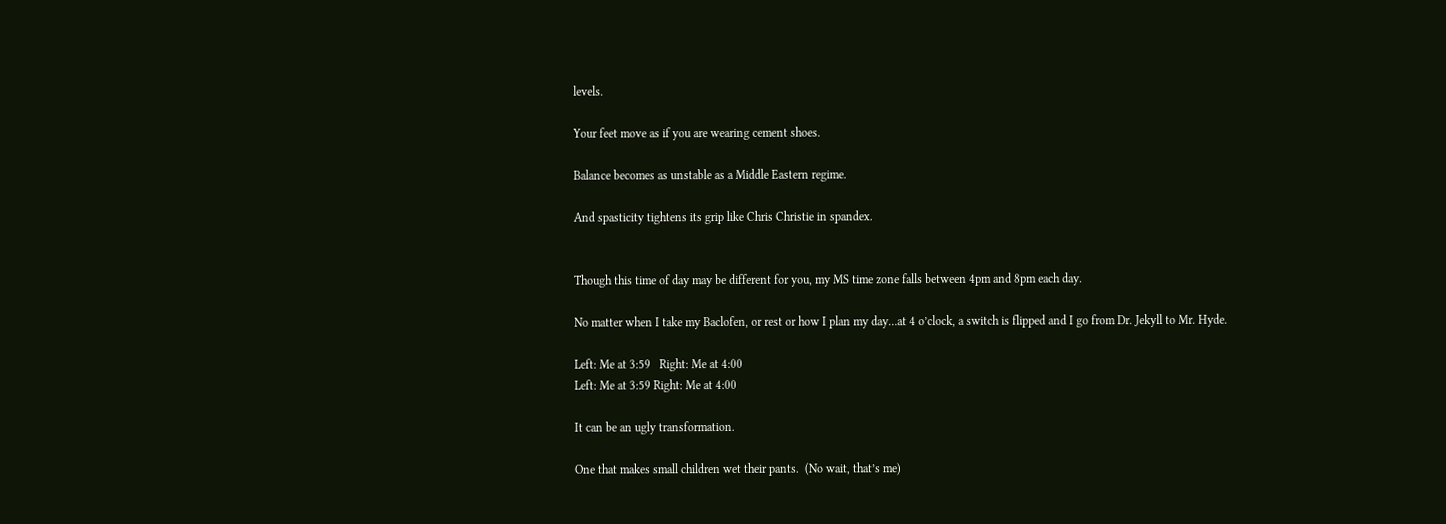levels.

Your feet move as if you are wearing cement shoes.

Balance becomes as unstable as a Middle Eastern regime.

And spasticity tightens its grip like Chris Christie in spandex.


Though this time of day may be different for you, my MS time zone falls between 4pm and 8pm each day.

No matter when I take my Baclofen, or rest or how I plan my day…at 4 o’clock, a switch is flipped and I go from Dr. Jekyll to Mr. Hyde.

Left: Me at 3:59   Right: Me at 4:00
Left: Me at 3:59 Right: Me at 4:00

It can be an ugly transformation.

One that makes small children wet their pants.  (No wait, that’s me)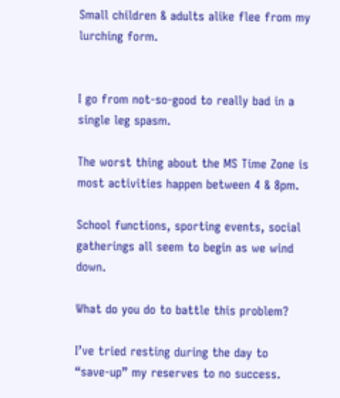Small children & adults alike flee from my lurching form.


I go from not-so-good to really bad in a single leg spasm.

The worst thing about the MS Time Zone is most activities happen between 4 & 8pm.

School functions, sporting events, social gatherings all seem to begin as we wind down.

What do you do to battle this problem?

I’ve tried resting during the day to “save-up” my reserves to no success.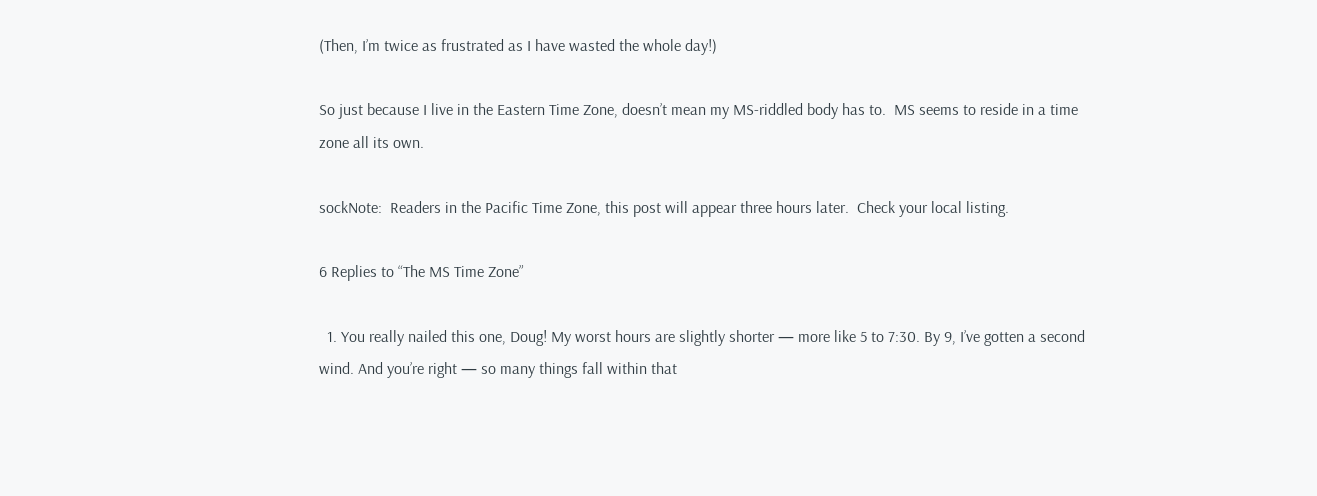(Then, I’m twice as frustrated as I have wasted the whole day!)

So just because I live in the Eastern Time Zone, doesn’t mean my MS-riddled body has to.  MS seems to reside in a time zone all its own.

sockNote:  Readers in the Pacific Time Zone, this post will appear three hours later.  Check your local listing.

6 Replies to “The MS Time Zone”

  1. You really nailed this one, Doug! My worst hours are slightly shorter — more like 5 to 7:30. By 9, I’ve gotten a second wind. And you’re right — so many things fall within that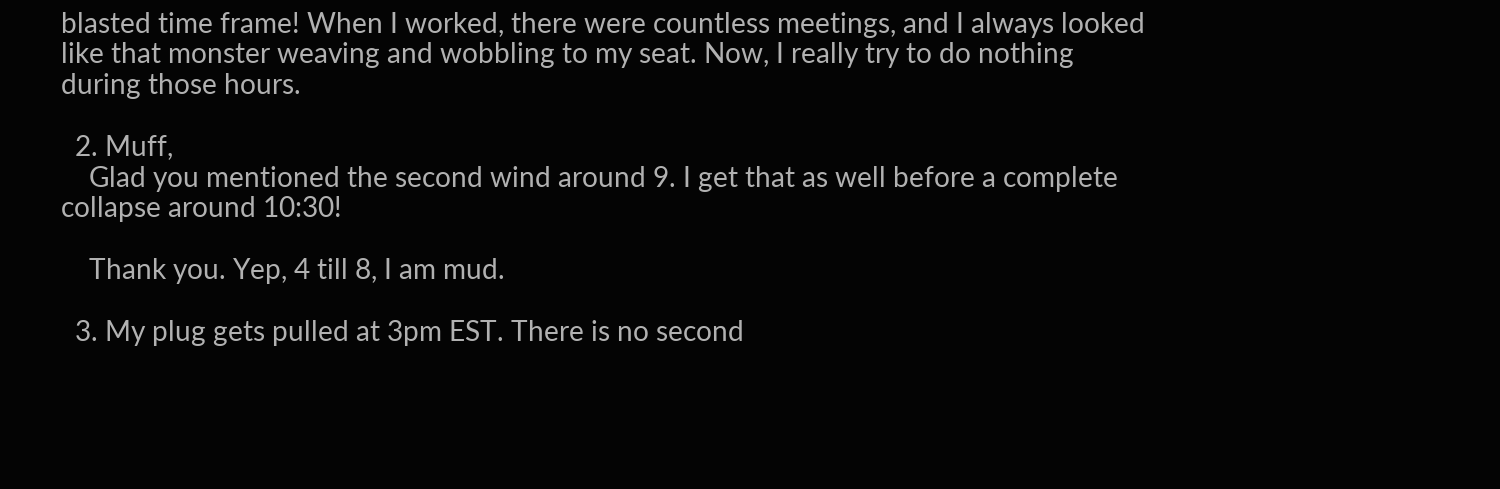blasted time frame! When I worked, there were countless meetings, and I always looked like that monster weaving and wobbling to my seat. Now, I really try to do nothing during those hours.

  2. Muff,
    Glad you mentioned the second wind around 9. I get that as well before a complete collapse around 10:30!

    Thank you. Yep, 4 till 8, I am mud.

  3. My plug gets pulled at 3pm EST. There is no second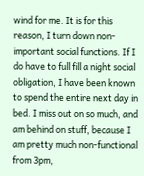wind for me. It is for this reason, I turn down non-important social functions. If I do have to full fill a night social obligation, I have been known to spend the entire next day in bed. I miss out on so much, and am behind on stuff, because I am pretty much non-functional from 3pm,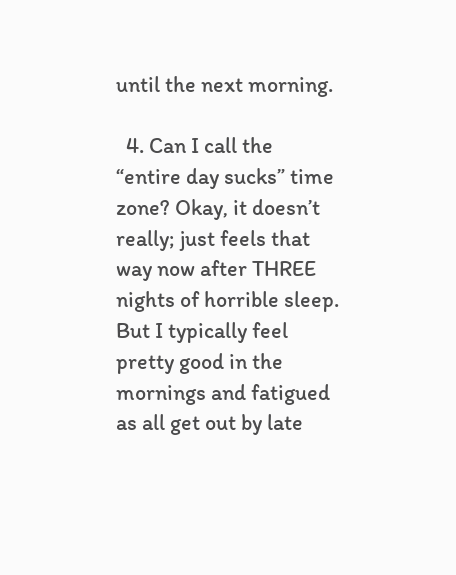until the next morning.

  4. Can I call the “entire day sucks” time zone? Okay, it doesn’t really; just feels that way now after THREE nights of horrible sleep. But I typically feel pretty good in the mornings and fatigued as all get out by late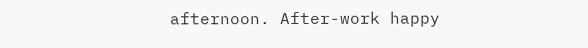afternoon. After-work happy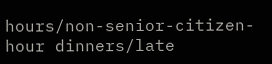hours/non-senior-citizen-hour dinners/late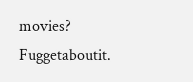movies? Fuggetaboutit.